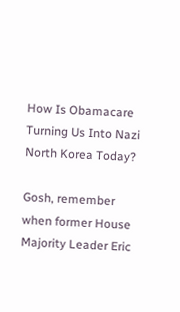How Is Obamacare Turning Us Into Nazi North Korea Today?

Gosh, remember when former House Majority Leader Eric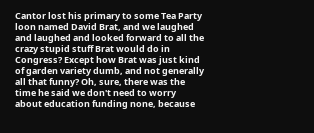Cantor lost his primary to some Tea Party loon named David Brat, and we laughed and laughed and looked forward to all the crazy stupid stuff Brat would do in Congress? Except how Brat was just kind of garden variety dumb, and not generally all that funny? Oh, sure, there was the time he said we don't need to worry about education funding none, because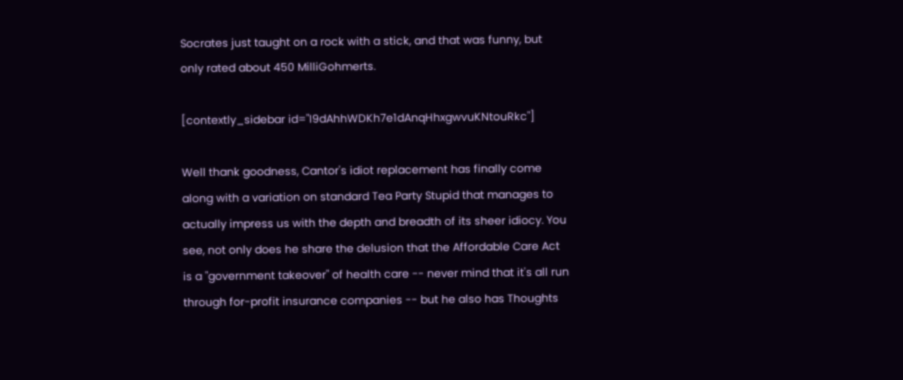Socrates just taught on a rock with a stick, and that was funny, but only rated about 450 MilliGohmerts.

[contextly_sidebar id="I9dAhhWDKh7e1dAnqHhxgwvuKNtouRkc"]

Well thank goodness, Cantor's idiot replacement has finally come along with a variation on standard Tea Party Stupid that manages to actually impress us with the depth and breadth of its sheer idiocy. You see, not only does he share the delusion that the Affordable Care Act is a "government takeover" of health care -- never mind that it's all run through for-profit insurance companies -- but he also has Thoughts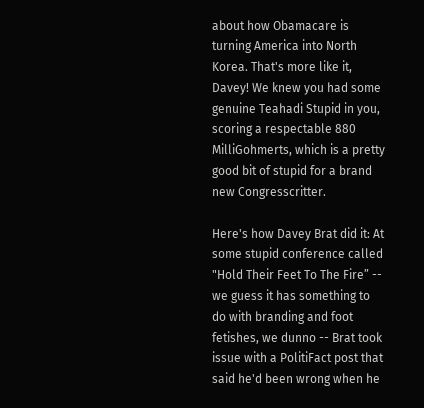about how Obamacare is turning America into North Korea. That's more like it, Davey! We knew you had some genuine Teahadi Stupid in you, scoring a respectable 880 MilliGohmerts, which is a pretty good bit of stupid for a brand new Congresscritter.

Here's how Davey Brat did it: At some stupid conference called "Hold Their Feet To The Fire” -- we guess it has something to do with branding and foot fetishes, we dunno -- Brat took issue with a PolitiFact post that said he'd been wrong when he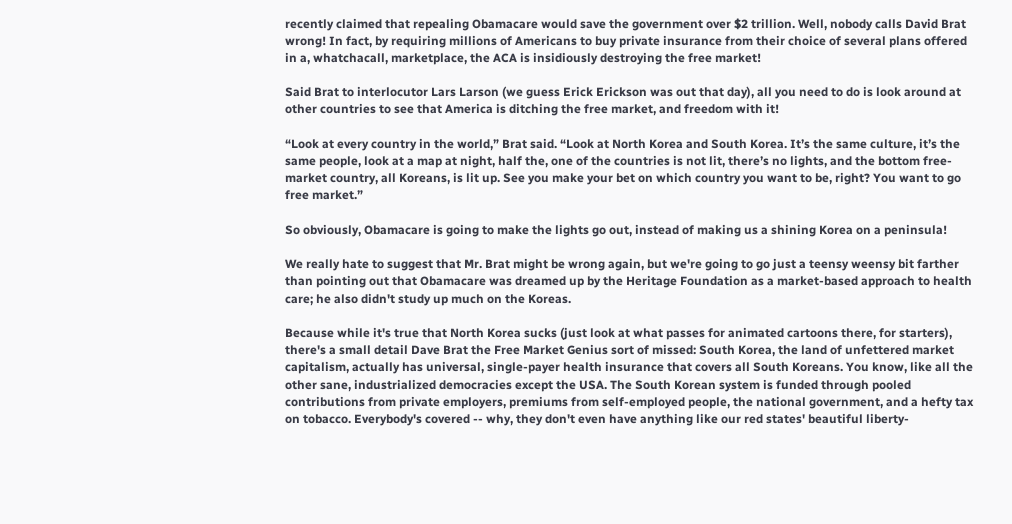recently claimed that repealing Obamacare would save the government over $2 trillion. Well, nobody calls David Brat wrong! In fact, by requiring millions of Americans to buy private insurance from their choice of several plans offered in a, whatchacall, marketplace, the ACA is insidiously destroying the free market!

Said Brat to interlocutor Lars Larson (we guess Erick Erickson was out that day), all you need to do is look around at other countries to see that America is ditching the free market, and freedom with it!

“Look at every country in the world,” Brat said. “Look at North Korea and South Korea. It’s the same culture, it’s the same people, look at a map at night, half the, one of the countries is not lit, there’s no lights, and the bottom free-market country, all Koreans, is lit up. See you make your bet on which country you want to be, right? You want to go free market.”

So obviously, Obamacare is going to make the lights go out, instead of making us a shining Korea on a peninsula!

We really hate to suggest that Mr. Brat might be wrong again, but we're going to go just a teensy weensy bit farther than pointing out that Obamacare was dreamed up by the Heritage Foundation as a market-based approach to health care; he also didn't study up much on the Koreas.

Because while it's true that North Korea sucks (just look at what passes for animated cartoons there, for starters), there's a small detail Dave Brat the Free Market Genius sort of missed: South Korea, the land of unfettered market capitalism, actually has universal, single-payer health insurance that covers all South Koreans. You know, like all the other sane, industrialized democracies except the USA. The South Korean system is funded through pooled contributions from private employers, premiums from self-employed people, the national government, and a hefty tax on tobacco. Everybody's covered -- why, they don't even have anything like our red states' beautiful liberty-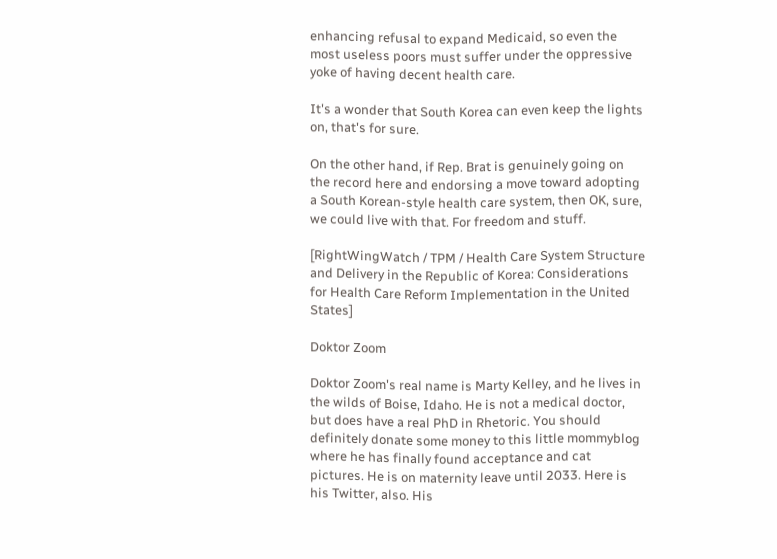enhancing refusal to expand Medicaid, so even the most useless poors must suffer under the oppressive yoke of having decent health care.

It's a wonder that South Korea can even keep the lights on, that's for sure.

On the other hand, if Rep. Brat is genuinely going on the record here and endorsing a move toward adopting a South Korean-style health care system, then OK, sure, we could live with that. For freedom and stuff.

[RightWingWatch / TPM / Health Care System Structure and Delivery in the Republic of Korea: Considerations for Health Care Reform Implementation in the United States]

Doktor Zoom

Doktor Zoom's real name is Marty Kelley, and he lives in the wilds of Boise, Idaho. He is not a medical doctor, but does have a real PhD in Rhetoric. You should definitely donate some money to this little mommyblog where he has finally found acceptance and cat pictures. He is on maternity leave until 2033. Here is his Twitter, also. His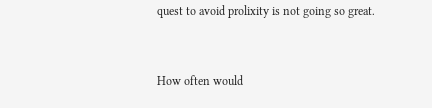quest to avoid prolixity is not going so great.


How often would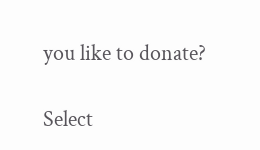you like to donate?

Select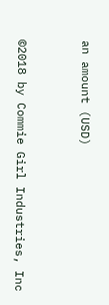an amount (USD)


©2018 by Commie Girl Industries, Inc